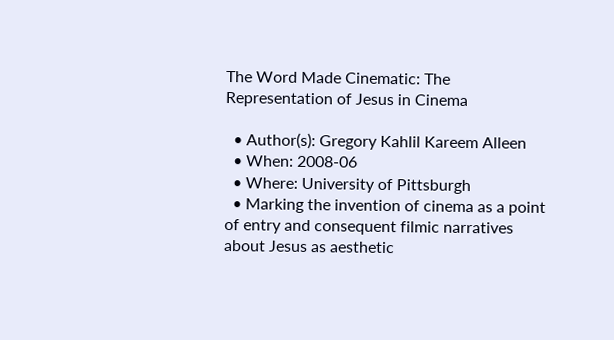The Word Made Cinematic: The Representation of Jesus in Cinema

  • Author(s): Gregory Kahlil Kareem Alleen
  • When: 2008-06
  • Where: University of Pittsburgh
  • Marking the invention of cinema as a point of entry and consequent filmic narratives about Jesus as aesthetic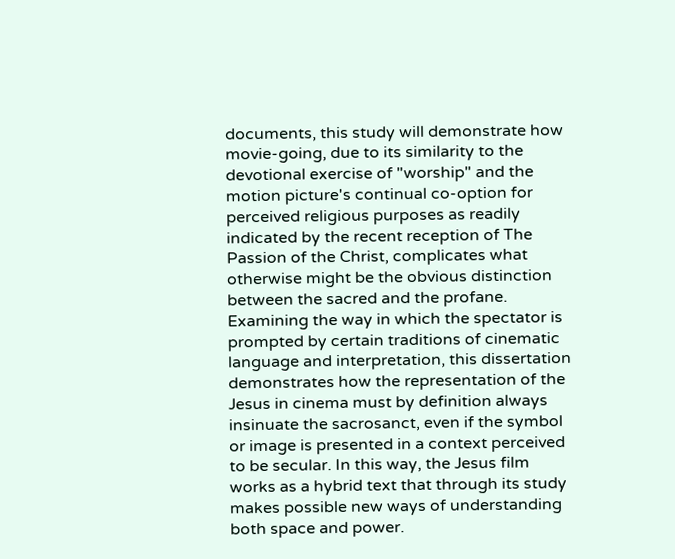documents, this study will demonstrate how movie-going, due to its similarity to the devotional exercise of "worship" and the motion picture's continual co-option for perceived religious purposes as readily indicated by the recent reception of The Passion of the Christ, complicates what otherwise might be the obvious distinction between the sacred and the profane. Examining the way in which the spectator is prompted by certain traditions of cinematic language and interpretation, this dissertation demonstrates how the representation of the Jesus in cinema must by definition always insinuate the sacrosanct, even if the symbol or image is presented in a context perceived to be secular. In this way, the Jesus film works as a hybrid text that through its study makes possible new ways of understanding both space and power.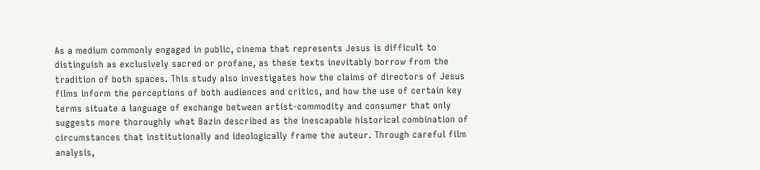As a medium commonly engaged in public, cinema that represents Jesus is difficult to distinguish as exclusively sacred or profane, as these texts inevitably borrow from the tradition of both spaces. This study also investigates how the claims of directors of Jesus films inform the perceptions of both audiences and critics, and how the use of certain key terms situate a language of exchange between artist-commodity and consumer that only suggests more thoroughly what Bazin described as the inescapable historical combination of circumstances that institutionally and ideologically frame the auteur. Through careful film analysis,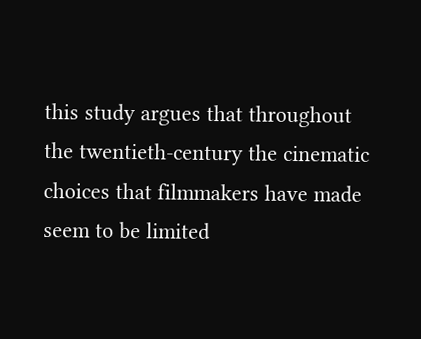this study argues that throughout the twentieth-century the cinematic choices that filmmakers have made seem to be limited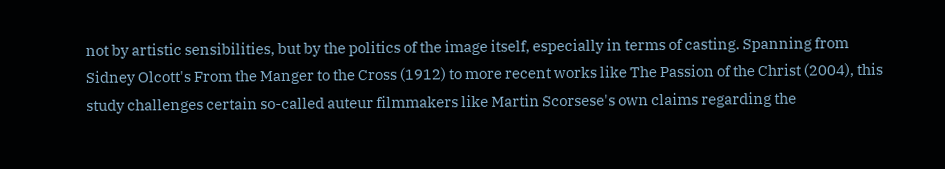not by artistic sensibilities, but by the politics of the image itself, especially in terms of casting. Spanning from Sidney Olcott's From the Manger to the Cross (1912) to more recent works like The Passion of the Christ (2004), this study challenges certain so-called auteur filmmakers like Martin Scorsese's own claims regarding the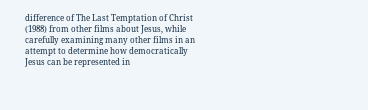difference of The Last Temptation of Christ (1988) from other films about Jesus, while carefully examining many other films in an attempt to determine how democratically Jesus can be represented in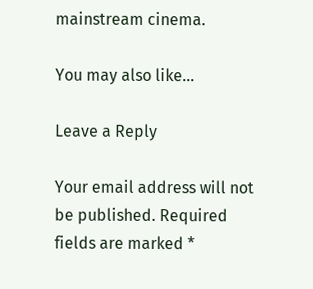mainstream cinema.

You may also like...

Leave a Reply

Your email address will not be published. Required fields are marked *